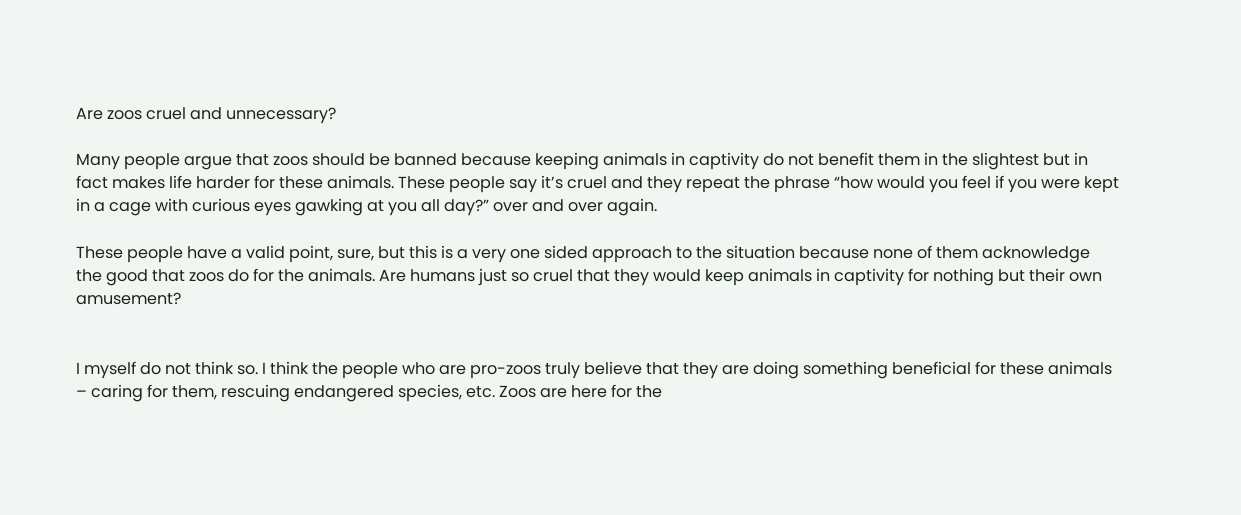Are zoos cruel and unnecessary?

Many people argue that zoos should be banned because keeping animals in captivity do not benefit them in the slightest but in fact makes life harder for these animals. These people say it’s cruel and they repeat the phrase “how would you feel if you were kept in a cage with curious eyes gawking at you all day?” over and over again.

These people have a valid point, sure, but this is a very one sided approach to the situation because none of them acknowledge the good that zoos do for the animals. Are humans just so cruel that they would keep animals in captivity for nothing but their own amusement?


I myself do not think so. I think the people who are pro-zoos truly believe that they are doing something beneficial for these animals – caring for them, rescuing endangered species, etc. Zoos are here for the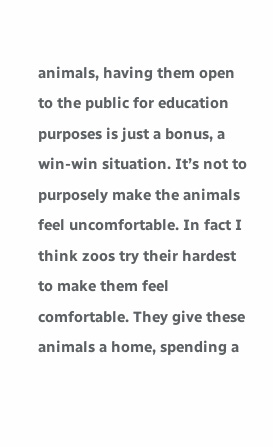animals, having them open to the public for education purposes is just a bonus, a win-win situation. It’s not to purposely make the animals feel uncomfortable. In fact I think zoos try their hardest to make them feel comfortable. They give these animals a home, spending a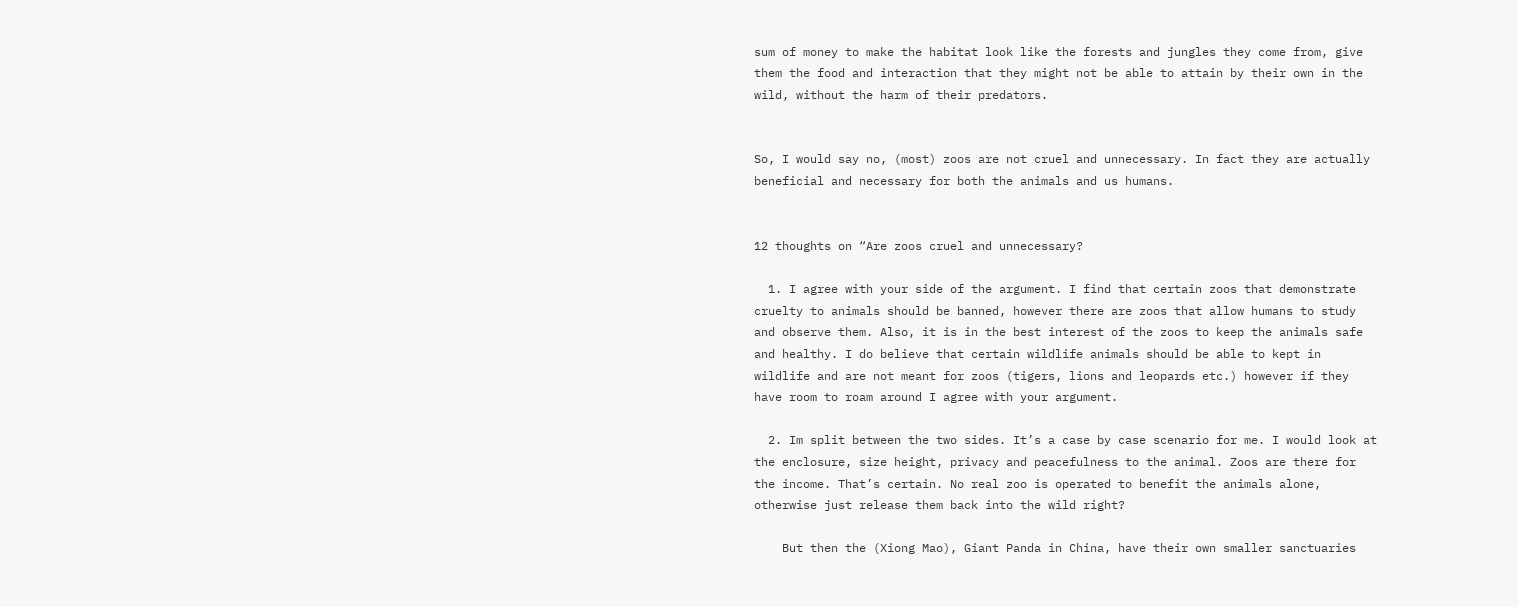sum of money to make the habitat look like the forests and jungles they come from, give them the food and interaction that they might not be able to attain by their own in the wild, without the harm of their predators.


So, I would say no, (most) zoos are not cruel and unnecessary. In fact they are actually beneficial and necessary for both the animals and us humans.


12 thoughts on “Are zoos cruel and unnecessary?

  1. I agree with your side of the argument. I find that certain zoos that demonstrate cruelty to animals should be banned, however there are zoos that allow humans to study and observe them. Also, it is in the best interest of the zoos to keep the animals safe and healthy. I do believe that certain wildlife animals should be able to kept in wildlife and are not meant for zoos (tigers, lions and leopards etc.) however if they have room to roam around I agree with your argument.

  2. Im split between the two sides. It’s a case by case scenario for me. I would look at the enclosure, size height, privacy and peacefulness to the animal. Zoos are there for the income. That’s certain. No real zoo is operated to benefit the animals alone, otherwise just release them back into the wild right?

    But then the (Xiong Mao), Giant Panda in China, have their own smaller sanctuaries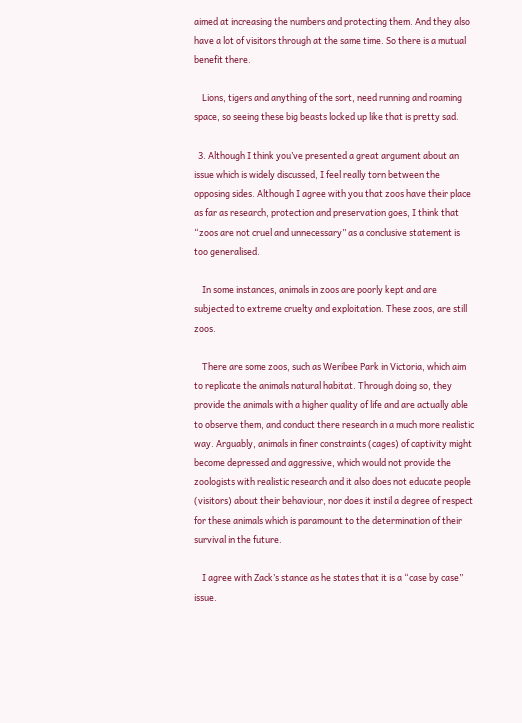aimed at increasing the numbers and protecting them. And they also have a lot of visitors through at the same time. So there is a mutual benefit there.

    Lions, tigers and anything of the sort, need running and roaming space, so seeing these big beasts locked up like that is pretty sad.

  3. Although I think you’ve presented a great argument about an issue which is widely discussed, I feel really torn between the opposing sides. Although I agree with you that zoos have their place as far as research, protection and preservation goes, I think that “zoos are not cruel and unnecessary” as a conclusive statement is too generalised.

    In some instances, animals in zoos are poorly kept and are subjected to extreme cruelty and exploitation. These zoos, are still zoos.

    There are some zoos, such as Weribee Park in Victoria, which aim to replicate the animals natural habitat. Through doing so, they provide the animals with a higher quality of life and are actually able to observe them, and conduct there research in a much more realistic way. Arguably, animals in finer constraints (cages) of captivity might become depressed and aggressive, which would not provide the zoologists with realistic research and it also does not educate people (visitors) about their behaviour, nor does it instil a degree of respect for these animals which is paramount to the determination of their survival in the future.

    I agree with Zack’s stance as he states that it is a “case by case” issue.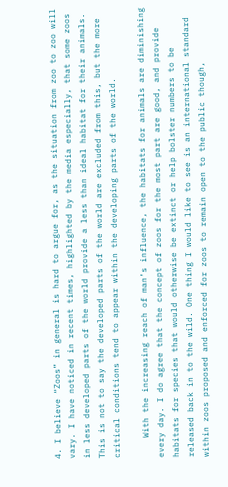4. I believe “Zoos” in general is hard to argue for, as the situation from zoo to zoo will vary. I have noticed in recent times, highlighted by the media especially, that some zoos in less developed parts of the world provide a less than ideal habitat for their animals. This is not to say the developed parts of the world are excluded from this, but the more critical conditions tend to appear within the developing parts of the world.

    With the increasing reach of man’s influence, the habitats for animals are diminishing every day. I do agree that the concept of zoos for the most part are good, and provide habitats for species that would otherwise be extinct or help bolster numbers to be released back in to the wild. One thing I would like to see is an international standard within zoos proposed and enforced for zoos to remain open to the public though,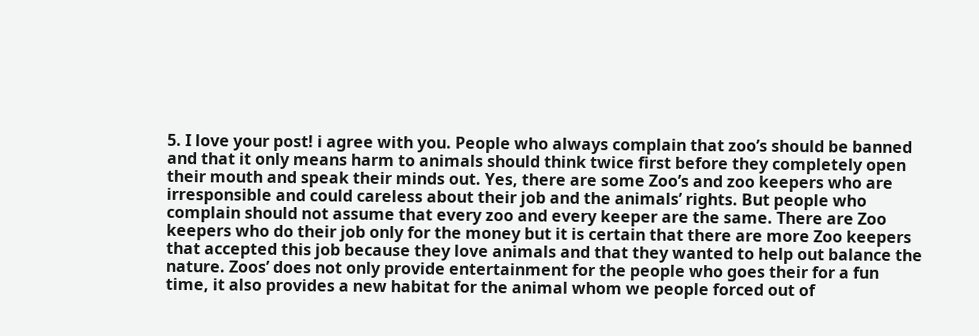5. I love your post! i agree with you. People who always complain that zoo’s should be banned and that it only means harm to animals should think twice first before they completely open their mouth and speak their minds out. Yes, there are some Zoo’s and zoo keepers who are irresponsible and could careless about their job and the animals’ rights. But people who complain should not assume that every zoo and every keeper are the same. There are Zoo keepers who do their job only for the money but it is certain that there are more Zoo keepers that accepted this job because they love animals and that they wanted to help out balance the nature. Zoos’ does not only provide entertainment for the people who goes their for a fun time, it also provides a new habitat for the animal whom we people forced out of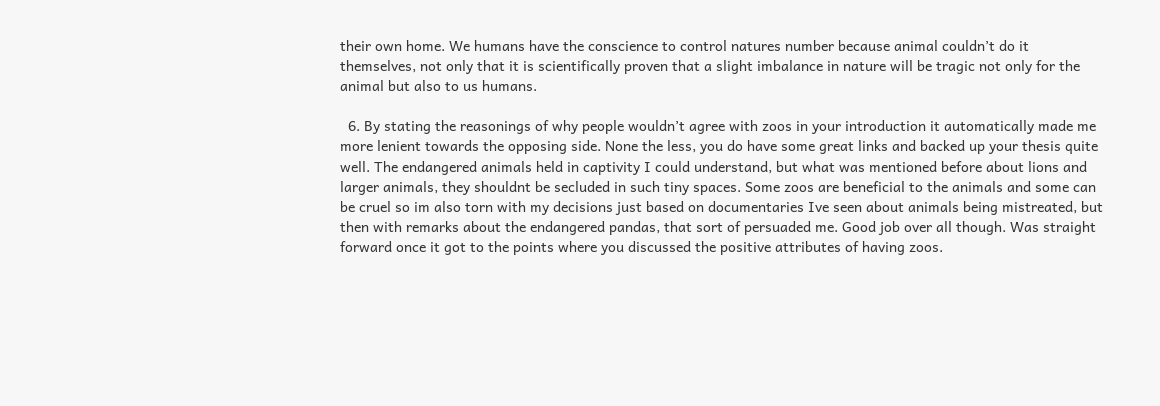their own home. We humans have the conscience to control natures number because animal couldn’t do it themselves, not only that it is scientifically proven that a slight imbalance in nature will be tragic not only for the animal but also to us humans.

  6. By stating the reasonings of why people wouldn’t agree with zoos in your introduction it automatically made me more lenient towards the opposing side. None the less, you do have some great links and backed up your thesis quite well. The endangered animals held in captivity I could understand, but what was mentioned before about lions and larger animals, they shouldnt be secluded in such tiny spaces. Some zoos are beneficial to the animals and some can be cruel so im also torn with my decisions just based on documentaries Ive seen about animals being mistreated, but then with remarks about the endangered pandas, that sort of persuaded me. Good job over all though. Was straight forward once it got to the points where you discussed the positive attributes of having zoos.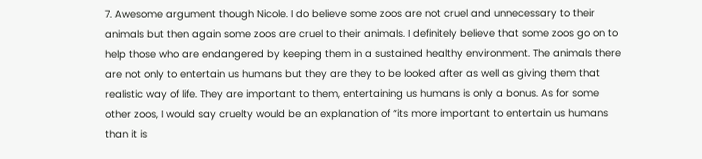7. Awesome argument though Nicole. I do believe some zoos are not cruel and unnecessary to their animals but then again some zoos are cruel to their animals. I definitely believe that some zoos go on to help those who are endangered by keeping them in a sustained healthy environment. The animals there are not only to entertain us humans but they are they to be looked after as well as giving them that realistic way of life. They are important to them, entertaining us humans is only a bonus. As for some other zoos, I would say cruelty would be an explanation of “its more important to entertain us humans than it is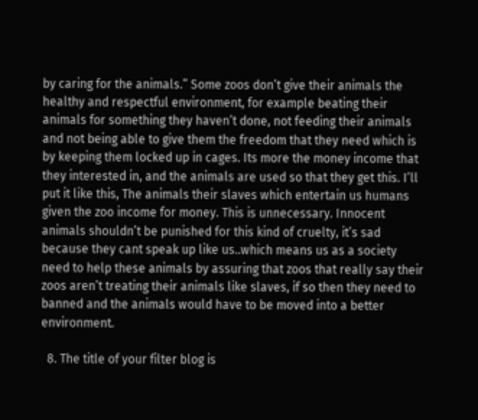by caring for the animals.” Some zoos don’t give their animals the healthy and respectful environment, for example beating their animals for something they haven’t done, not feeding their animals and not being able to give them the freedom that they need which is by keeping them locked up in cages. Its more the money income that they interested in, and the animals are used so that they get this. I’ll put it like this, The animals their slaves which entertain us humans given the zoo income for money. This is unnecessary. Innocent animals shouldn’t be punished for this kind of cruelty, it’s sad because they cant speak up like us..which means us as a society need to help these animals by assuring that zoos that really say their zoos aren’t treating their animals like slaves, if so then they need to banned and the animals would have to be moved into a better environment.

  8. The title of your filter blog is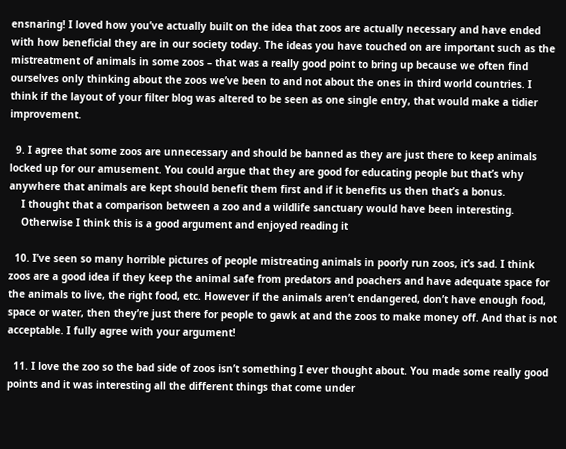ensnaring! I loved how you’ve actually built on the idea that zoos are actually necessary and have ended with how beneficial they are in our society today. The ideas you have touched on are important such as the mistreatment of animals in some zoos – that was a really good point to bring up because we often find ourselves only thinking about the zoos we’ve been to and not about the ones in third world countries. I think if the layout of your filter blog was altered to be seen as one single entry, that would make a tidier improvement.

  9. I agree that some zoos are unnecessary and should be banned as they are just there to keep animals locked up for our amusement. You could argue that they are good for educating people but that’s why anywhere that animals are kept should benefit them first and if it benefits us then that’s a bonus.
    I thought that a comparison between a zoo and a wildlife sanctuary would have been interesting.
    Otherwise I think this is a good argument and enjoyed reading it

  10. I’ve seen so many horrible pictures of people mistreating animals in poorly run zoos, it’s sad. I think zoos are a good idea if they keep the animal safe from predators and poachers and have adequate space for the animals to live, the right food, etc. However if the animals aren’t endangered, don’t have enough food, space or water, then they’re just there for people to gawk at and the zoos to make money off. And that is not acceptable. I fully agree with your argument!

  11. I love the zoo so the bad side of zoos isn’t something I ever thought about. You made some really good points and it was interesting all the different things that come under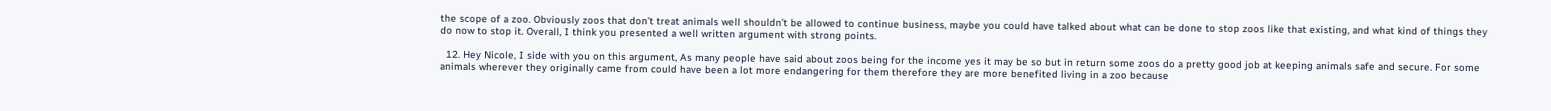the scope of a zoo. Obviously zoos that don’t treat animals well shouldn’t be allowed to continue business, maybe you could have talked about what can be done to stop zoos like that existing, and what kind of things they do now to stop it. Overall, I think you presented a well written argument with strong points.

  12. Hey Nicole, I side with you on this argument, As many people have said about zoos being for the income yes it may be so but in return some zoos do a pretty good job at keeping animals safe and secure. For some animals wherever they originally came from could have been a lot more endangering for them therefore they are more benefited living in a zoo because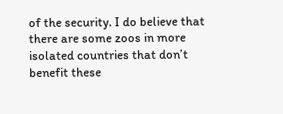of the security. I do believe that there are some zoos in more isolated countries that don’t benefit these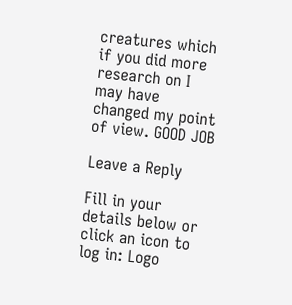creatures which if you did more research on I may have changed my point of view. GOOD JOB

Leave a Reply

Fill in your details below or click an icon to log in: Logo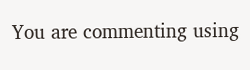You are commenting using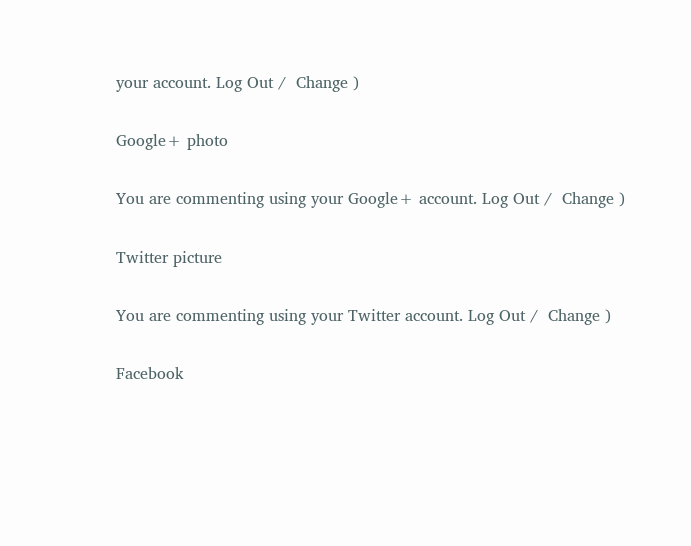your account. Log Out /  Change )

Google+ photo

You are commenting using your Google+ account. Log Out /  Change )

Twitter picture

You are commenting using your Twitter account. Log Out /  Change )

Facebook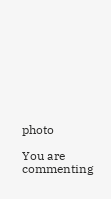photo

You are commenting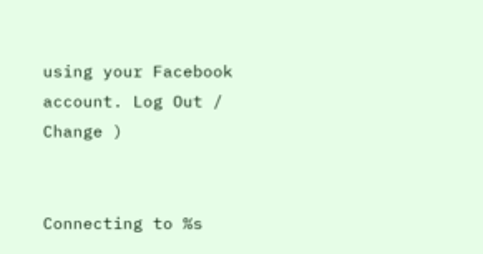using your Facebook account. Log Out /  Change )


Connecting to %s